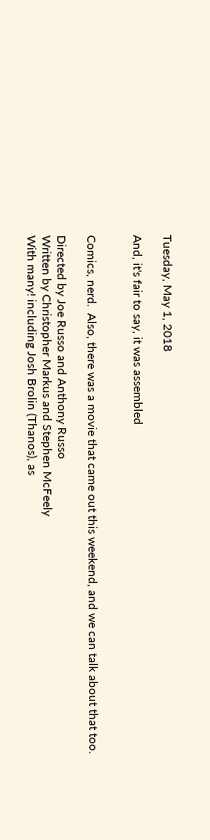Tuesday, May 1, 2018

And, it's fair to say, it was assembled


Comics, nerd.  Also, there was a movie that came out this weekend, and we can talk about that too.

Directed by Joe Russo and Anthony Russo
Written by Christopher Markus and Stephen McFeely
With many! including Josh Brolin (Thanos), as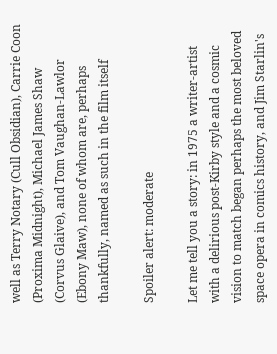well as Terry Notary (Cull Obsidian), Carrie Coon (Proxima Midnight), Michael James Shaw (Corvus Glaive), and Tom Vaughan-Lawlor (Ebony Maw), none of whom are, perhaps thankfully, named as such in the film itself

Spoiler alert: moderate

Let me tell you a story: in 1975 a writer-artist with a delirious post-Kirby style and a cosmic vision to match began perhaps the most beloved space opera in comics history, and Jim Starlin's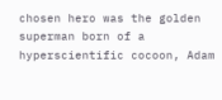chosen hero was the golden superman born of a hyperscientific cocoon, Adam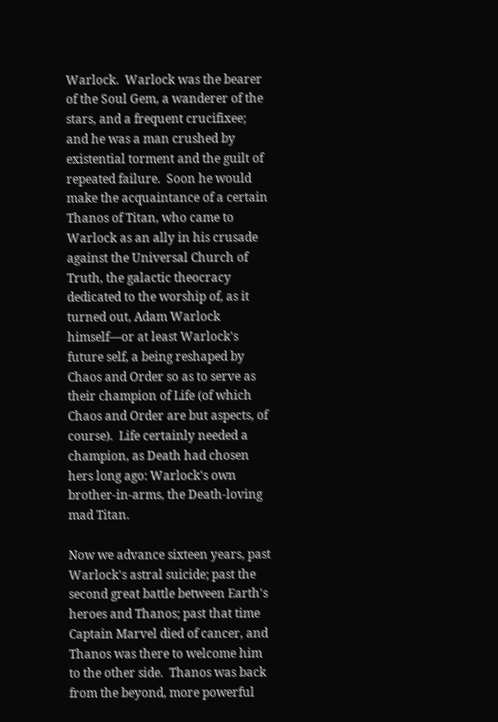Warlock.  Warlock was the bearer of the Soul Gem, a wanderer of the stars, and a frequent crucifixee; and he was a man crushed by existential torment and the guilt of repeated failure.  Soon he would make the acquaintance of a certain Thanos of Titan, who came to Warlock as an ally in his crusade against the Universal Church of Truth, the galactic theocracy dedicated to the worship of, as it turned out, Adam Warlock himself—or at least Warlock's future self, a being reshaped by Chaos and Order so as to serve as their champion of Life (of which Chaos and Order are but aspects, of course).  Life certainly needed a champion, as Death had chosen hers long ago: Warlock's own brother-in-arms, the Death-loving mad Titan.

Now we advance sixteen years, past Warlock's astral suicide; past the second great battle between Earth's heroes and Thanos; past that time Captain Marvel died of cancer, and Thanos was there to welcome him to the other side.  Thanos was back from the beyond, more powerful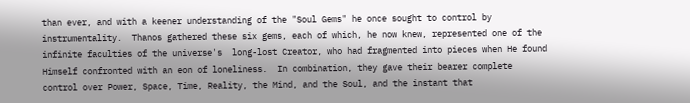than ever, and with a keener understanding of the "Soul Gems" he once sought to control by instrumentality.  Thanos gathered these six gems, each of which, he now knew, represented one of the infinite faculties of the universe's  long-lost Creator, who had fragmented into pieces when He found Himself confronted with an eon of loneliness.  In combination, they gave their bearer complete control over Power, Space, Time, Reality, the Mind, and the Soul, and the instant that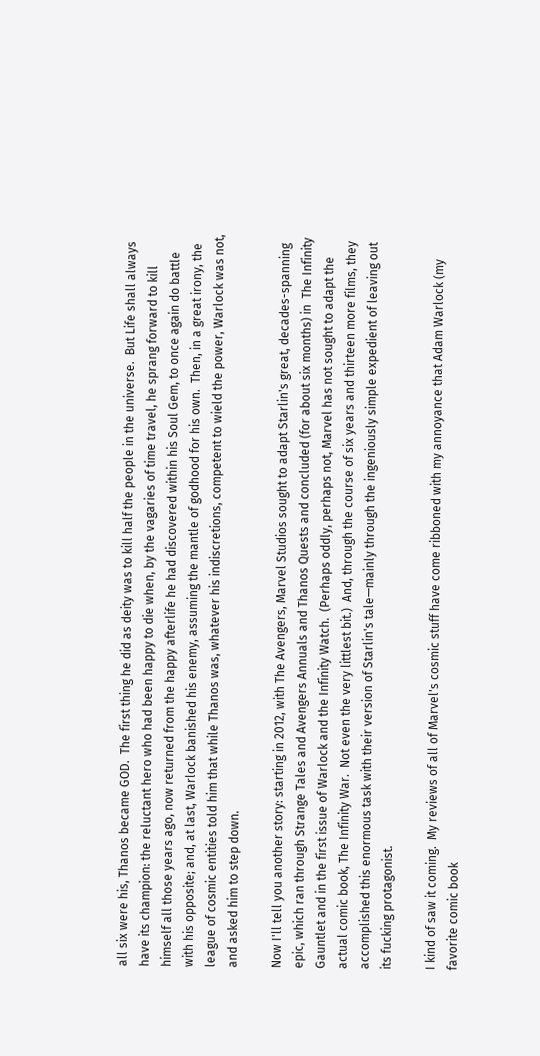all six were his, Thanos became GOD.  The first thing he did as deity was to kill half the people in the universe.  But Life shall always have its champion: the reluctant hero who had been happy to die when, by the vagaries of time travel, he sprang forward to kill himself all those years ago, now returned from the happy afterlife he had discovered within his Soul Gem, to once again do battle with his opposite; and, at last, Warlock banished his enemy, assuming the mantle of godhood for his own.  Then, in a great irony, the league of cosmic entities told him that while Thanos was, whatever his indiscretions, competent to wield the power, Warlock was not, and asked him to step down.

Now I'll tell you another story: starting in 2012, with The Avengers, Marvel Studios sought to adapt Starlin's great, decades-spanning epic, which ran through Strange Tales and Avengers Annuals and Thanos Quests and concluded (for about six months) in  The Infinity Gauntlet and in the first issue of Warlock and the Infinity Watch.  (Perhaps oddly, perhaps not, Marvel has not sought to adapt the actual comic book, The Infinity War.  Not even the very littlest bit.)  And, through the course of six years and thirteen more films, they accomplished this enormous task with their version of Starlin's tale—mainly through the ingeniously simple expedient of leaving out its fucking protagonist.

I kind of saw it coming.  My reviews of all of Marvel's cosmic stuff have come ribboned with my annoyance that Adam Warlock (my favorite comic book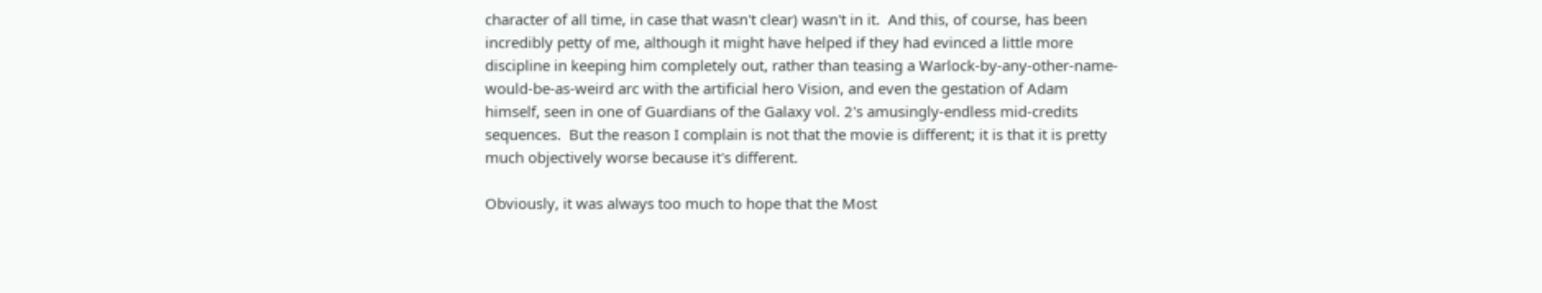character of all time, in case that wasn't clear) wasn't in it.  And this, of course, has been incredibly petty of me, although it might have helped if they had evinced a little more discipline in keeping him completely out, rather than teasing a Warlock-by-any-other-name-would-be-as-weird arc with the artificial hero Vision, and even the gestation of Adam himself, seen in one of Guardians of the Galaxy vol. 2's amusingly-endless mid-credits sequences.  But the reason I complain is not that the movie is different; it is that it is pretty much objectively worse because it's different.

Obviously, it was always too much to hope that the Most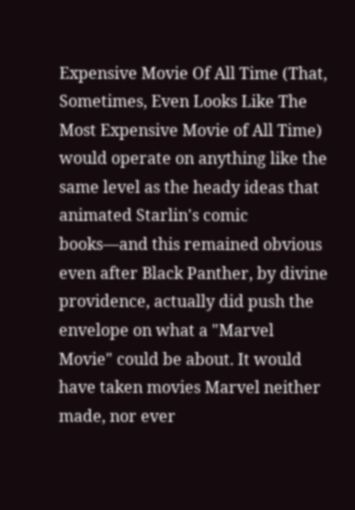Expensive Movie Of All Time (That, Sometimes, Even Looks Like The Most Expensive Movie of All Time) would operate on anything like the same level as the heady ideas that animated Starlin's comic books—and this remained obvious even after Black Panther, by divine providence, actually did push the envelope on what a "Marvel Movie" could be about. It would have taken movies Marvel neither made, nor ever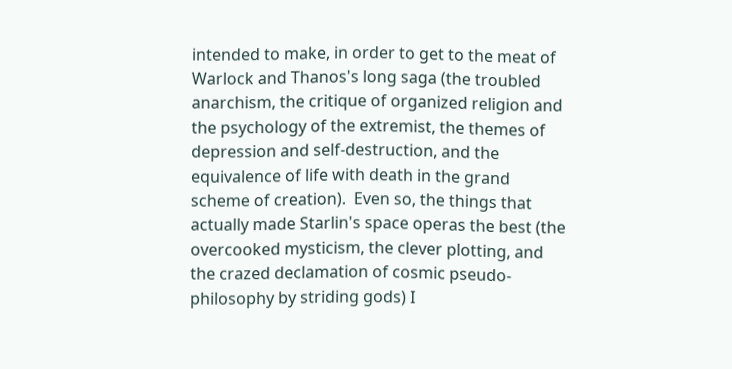intended to make, in order to get to the meat of Warlock and Thanos's long saga (the troubled anarchism, the critique of organized religion and the psychology of the extremist, the themes of depression and self-destruction, and the equivalence of life with death in the grand scheme of creation).  Even so, the things that actually made Starlin's space operas the best (the overcooked mysticism, the clever plotting, and the crazed declamation of cosmic pseudo-philosophy by striding gods) I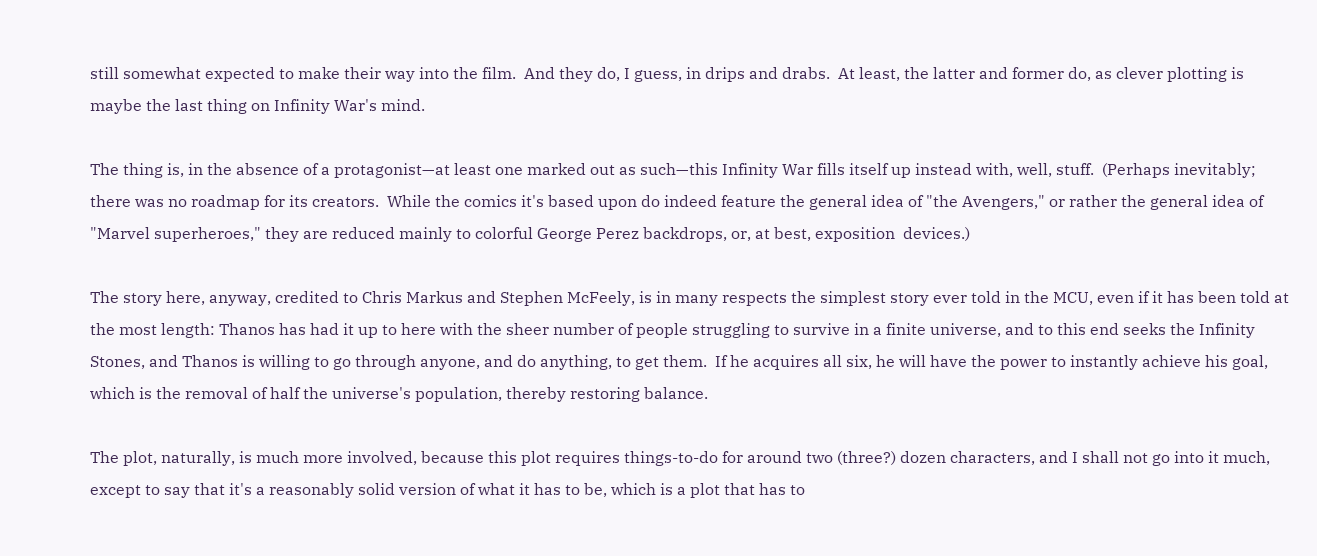still somewhat expected to make their way into the film.  And they do, I guess, in drips and drabs.  At least, the latter and former do, as clever plotting is maybe the last thing on Infinity War's mind.

The thing is, in the absence of a protagonist—at least one marked out as such—this Infinity War fills itself up instead with, well, stuff.  (Perhaps inevitably; there was no roadmap for its creators.  While the comics it's based upon do indeed feature the general idea of "the Avengers," or rather the general idea of "Marvel superheroes," they are reduced mainly to colorful George Perez backdrops, or, at best, exposition  devices.)

The story here, anyway, credited to Chris Markus and Stephen McFeely, is in many respects the simplest story ever told in the MCU, even if it has been told at the most length: Thanos has had it up to here with the sheer number of people struggling to survive in a finite universe, and to this end seeks the Infinity Stones, and Thanos is willing to go through anyone, and do anything, to get them.  If he acquires all six, he will have the power to instantly achieve his goal, which is the removal of half the universe's population, thereby restoring balance.

The plot, naturally, is much more involved, because this plot requires things-to-do for around two (three?) dozen characters, and I shall not go into it much, except to say that it's a reasonably solid version of what it has to be, which is a plot that has to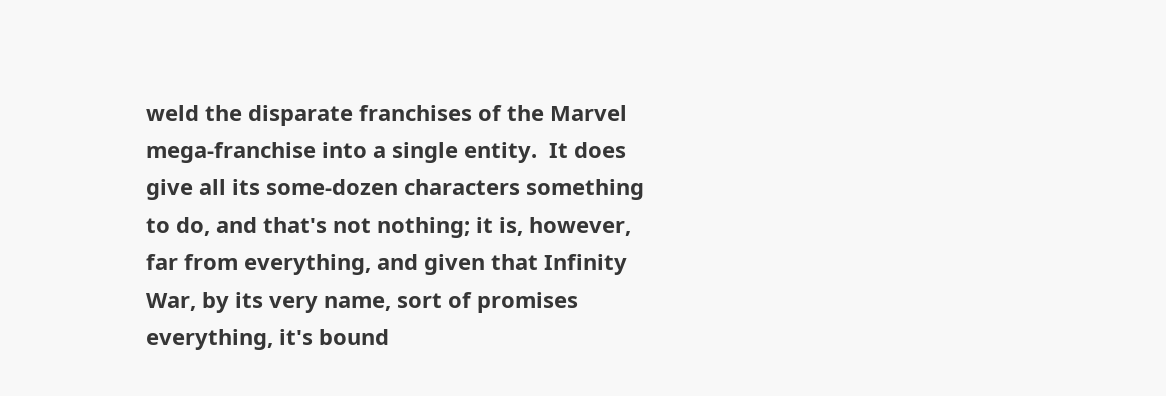weld the disparate franchises of the Marvel mega-franchise into a single entity.  It does give all its some-dozen characters something to do, and that's not nothing; it is, however, far from everything, and given that Infinity War, by its very name, sort of promises everything, it's bound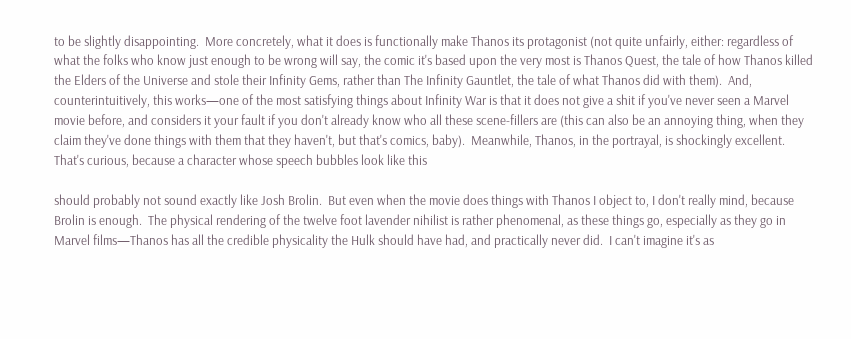to be slightly disappointing.  More concretely, what it does is functionally make Thanos its protagonist (not quite unfairly, either: regardless of what the folks who know just enough to be wrong will say, the comic it's based upon the very most is Thanos Quest, the tale of how Thanos killed the Elders of the Universe and stole their Infinity Gems, rather than The Infinity Gauntlet, the tale of what Thanos did with them).  And, counterintuitively, this works—one of the most satisfying things about Infinity War is that it does not give a shit if you've never seen a Marvel movie before, and considers it your fault if you don't already know who all these scene-fillers are (this can also be an annoying thing, when they claim they've done things with them that they haven't, but that's comics, baby).  Meanwhile, Thanos, in the portrayal, is shockingly excellent.  That's curious, because a character whose speech bubbles look like this

should probably not sound exactly like Josh Brolin.  But even when the movie does things with Thanos I object to, I don't really mind, because Brolin is enough.  The physical rendering of the twelve foot lavender nihilist is rather phenomenal, as these things go, especially as they go in Marvel films—Thanos has all the credible physicality the Hulk should have had, and practically never did.  I can't imagine it's as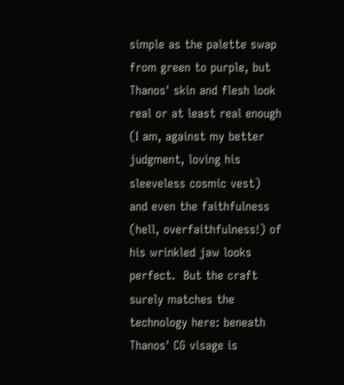simple as the palette swap from green to purple, but Thanos' skin and flesh look real or at least real enough (I am, against my better judgment, loving his sleeveless cosmic vest) and even the faithfulness (hell, overfaithfulness!) of his wrinkled jaw looks perfect.  But the craft surely matches the technology here: beneath Thanos' CG visage is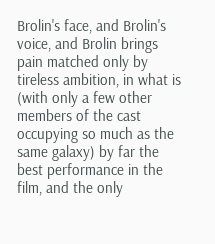Brolin's face, and Brolin's voice, and Brolin brings pain matched only by tireless ambition, in what is (with only a few other members of the cast occupying so much as the same galaxy) by far the best performance in the film, and the only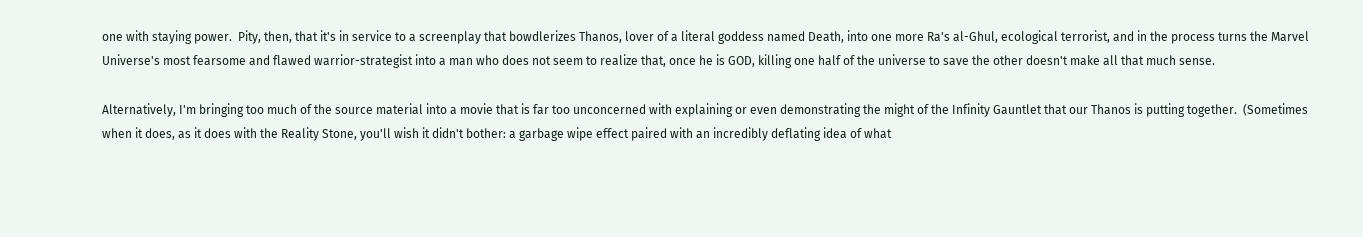one with staying power.  Pity, then, that it's in service to a screenplay that bowdlerizes Thanos, lover of a literal goddess named Death, into one more Ra's al-Ghul, ecological terrorist, and in the process turns the Marvel Universe's most fearsome and flawed warrior-strategist into a man who does not seem to realize that, once he is GOD, killing one half of the universe to save the other doesn't make all that much sense.

Alternatively, I'm bringing too much of the source material into a movie that is far too unconcerned with explaining or even demonstrating the might of the Infinity Gauntlet that our Thanos is putting together.  (Sometimes when it does, as it does with the Reality Stone, you'll wish it didn't bother: a garbage wipe effect paired with an incredibly deflating idea of what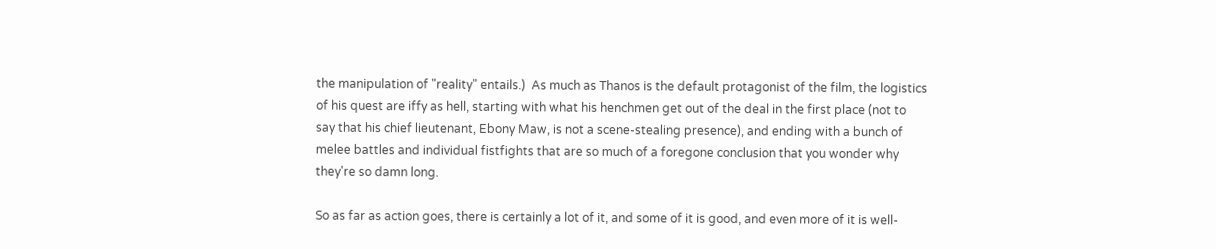the manipulation of "reality" entails.)  As much as Thanos is the default protagonist of the film, the logistics of his quest are iffy as hell, starting with what his henchmen get out of the deal in the first place (not to say that his chief lieutenant, Ebony Maw, is not a scene-stealing presence), and ending with a bunch of melee battles and individual fistfights that are so much of a foregone conclusion that you wonder why they're so damn long.

So as far as action goes, there is certainly a lot of it, and some of it is good, and even more of it is well-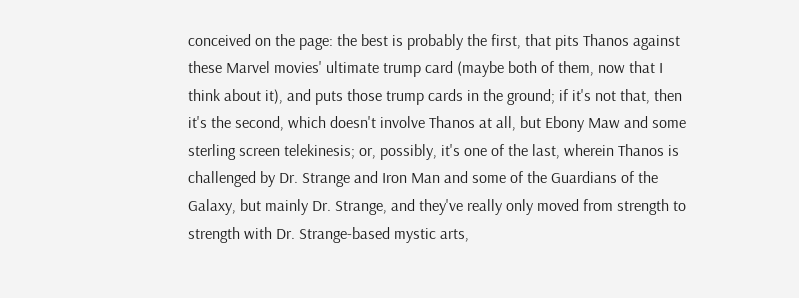conceived on the page: the best is probably the first, that pits Thanos against these Marvel movies' ultimate trump card (maybe both of them, now that I think about it), and puts those trump cards in the ground; if it's not that, then it's the second, which doesn't involve Thanos at all, but Ebony Maw and some sterling screen telekinesis; or, possibly, it's one of the last, wherein Thanos is challenged by Dr. Strange and Iron Man and some of the Guardians of the Galaxy, but mainly Dr. Strange, and they've really only moved from strength to strength with Dr. Strange-based mystic arts,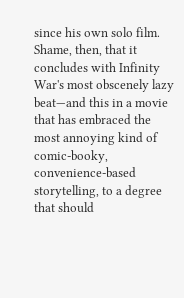since his own solo film.  Shame, then, that it concludes with Infinity War's most obscenely lazy beat—and this in a movie that has embraced the most annoying kind of comic-booky, convenience-based storytelling, to a degree that should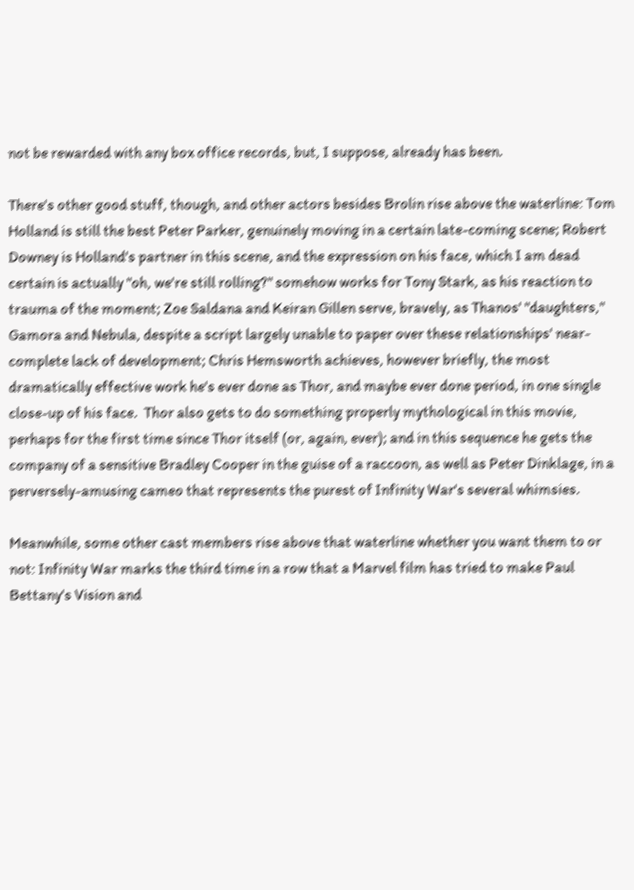not be rewarded with any box office records, but, I suppose, already has been.

There's other good stuff, though, and other actors besides Brolin rise above the waterline: Tom Holland is still the best Peter Parker, genuinely moving in a certain late-coming scene; Robert Downey is Holland's partner in this scene, and the expression on his face, which I am dead certain is actually "oh, we're still rolling?" somehow works for Tony Stark, as his reaction to trauma of the moment; Zoe Saldana and Keiran Gillen serve, bravely, as Thanos' "daughters," Gamora and Nebula, despite a script largely unable to paper over these relationships' near-complete lack of development; Chris Hemsworth achieves, however briefly, the most  dramatically effective work he's ever done as Thor, and maybe ever done period, in one single close-up of his face.  Thor also gets to do something properly mythological in this movie, perhaps for the first time since Thor itself (or, again, ever); and in this sequence he gets the company of a sensitive Bradley Cooper in the guise of a raccoon, as well as Peter Dinklage, in a perversely-amusing cameo that represents the purest of Infinity War's several whimsies.

Meanwhile, some other cast members rise above that waterline whether you want them to or not: Infinity War marks the third time in a row that a Marvel film has tried to make Paul Bettany's Vision and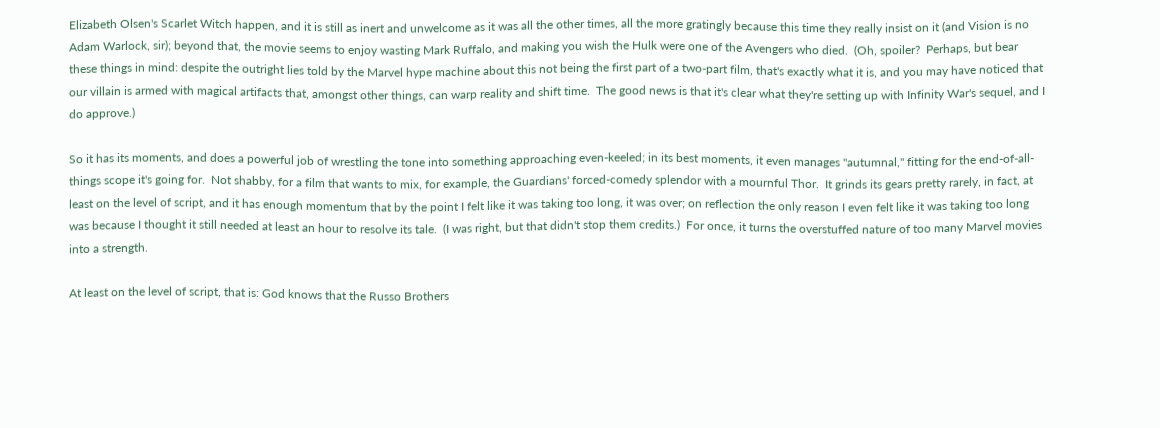Elizabeth Olsen's Scarlet Witch happen, and it is still as inert and unwelcome as it was all the other times, all the more gratingly because this time they really insist on it (and Vision is no Adam Warlock, sir); beyond that, the movie seems to enjoy wasting Mark Ruffalo, and making you wish the Hulk were one of the Avengers who died.  (Oh, spoiler?  Perhaps, but bear these things in mind: despite the outright lies told by the Marvel hype machine about this not being the first part of a two-part film, that's exactly what it is, and you may have noticed that our villain is armed with magical artifacts that, amongst other things, can warp reality and shift time.  The good news is that it's clear what they're setting up with Infinity War's sequel, and I do approve.)

So it has its moments, and does a powerful job of wrestling the tone into something approaching even-keeled; in its best moments, it even manages "autumnal," fitting for the end-of-all-things scope it's going for.  Not shabby, for a film that wants to mix, for example, the Guardians' forced-comedy splendor with a mournful Thor.  It grinds its gears pretty rarely, in fact, at least on the level of script, and it has enough momentum that by the point I felt like it was taking too long, it was over; on reflection the only reason I even felt like it was taking too long was because I thought it still needed at least an hour to resolve its tale.  (I was right, but that didn't stop them credits.)  For once, it turns the overstuffed nature of too many Marvel movies into a strength.

At least on the level of script, that is: God knows that the Russo Brothers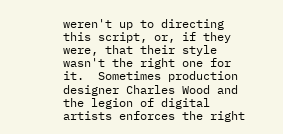weren't up to directing this script, or, if they were, that their style wasn't the right one for it.  Sometimes production designer Charles Wood and the legion of digital artists enforces the right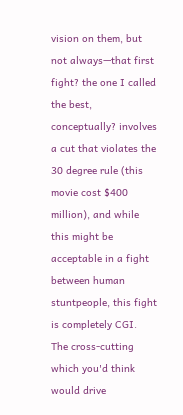vision on them, but not always—that first fight? the one I called the best, conceptually? involves a cut that violates the 30 degree rule (this movie cost $400 million), and while this might be acceptable in a fight between human stuntpeople, this fight is completely CGI.  The cross-cutting which you'd think would drive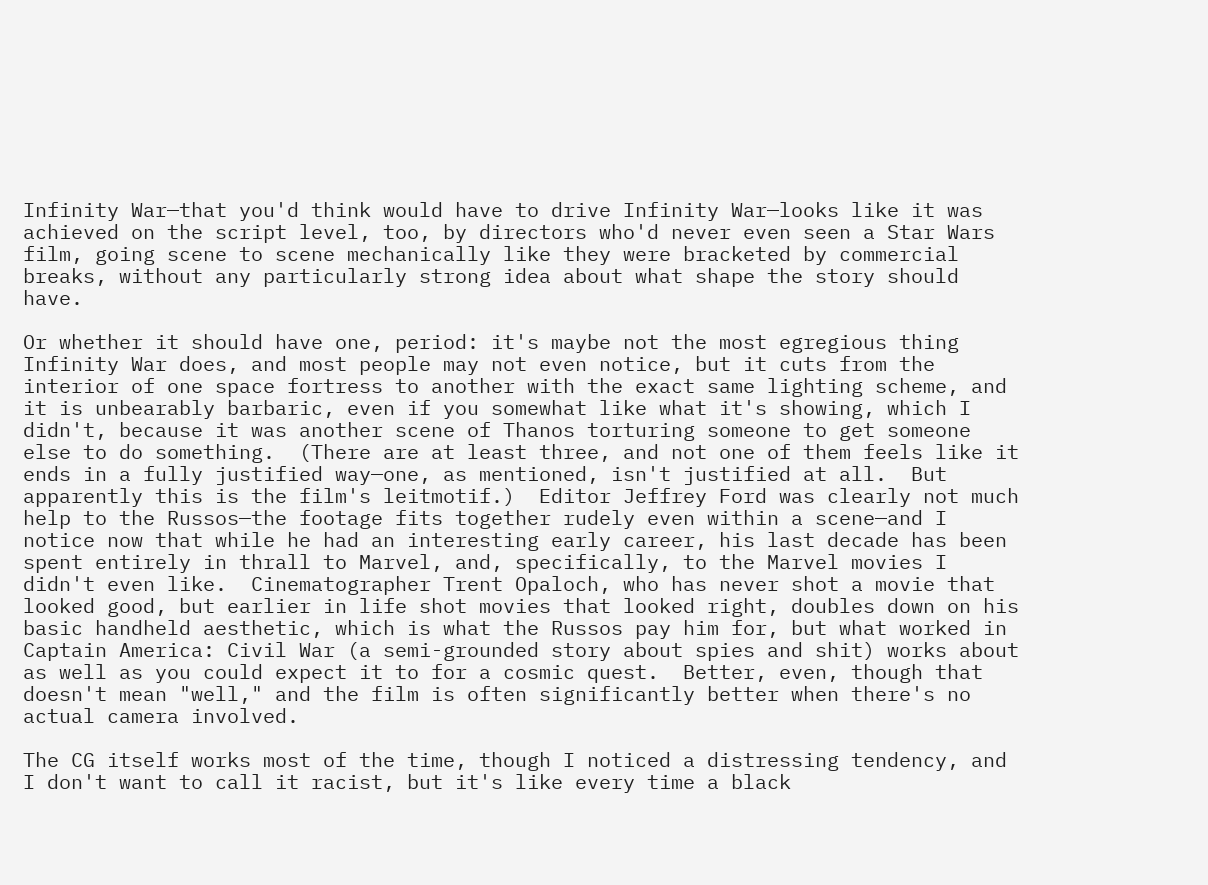Infinity War—that you'd think would have to drive Infinity War—looks like it was achieved on the script level, too, by directors who'd never even seen a Star Wars film, going scene to scene mechanically like they were bracketed by commercial breaks, without any particularly strong idea about what shape the story should have.

Or whether it should have one, period: it's maybe not the most egregious thing Infinity War does, and most people may not even notice, but it cuts from the interior of one space fortress to another with the exact same lighting scheme, and it is unbearably barbaric, even if you somewhat like what it's showing, which I didn't, because it was another scene of Thanos torturing someone to get someone else to do something.  (There are at least three, and not one of them feels like it ends in a fully justified way—one, as mentioned, isn't justified at all.  But apparently this is the film's leitmotif.)  Editor Jeffrey Ford was clearly not much help to the Russos—the footage fits together rudely even within a scene—and I notice now that while he had an interesting early career, his last decade has been spent entirely in thrall to Marvel, and, specifically, to the Marvel movies I didn't even like.  Cinematographer Trent Opaloch, who has never shot a movie that looked good, but earlier in life shot movies that looked right, doubles down on his basic handheld aesthetic, which is what the Russos pay him for, but what worked in Captain America: Civil War (a semi-grounded story about spies and shit) works about as well as you could expect it to for a cosmic quest.  Better, even, though that doesn't mean "well," and the film is often significantly better when there's no actual camera involved.

The CG itself works most of the time, though I noticed a distressing tendency, and I don't want to call it racist, but it's like every time a black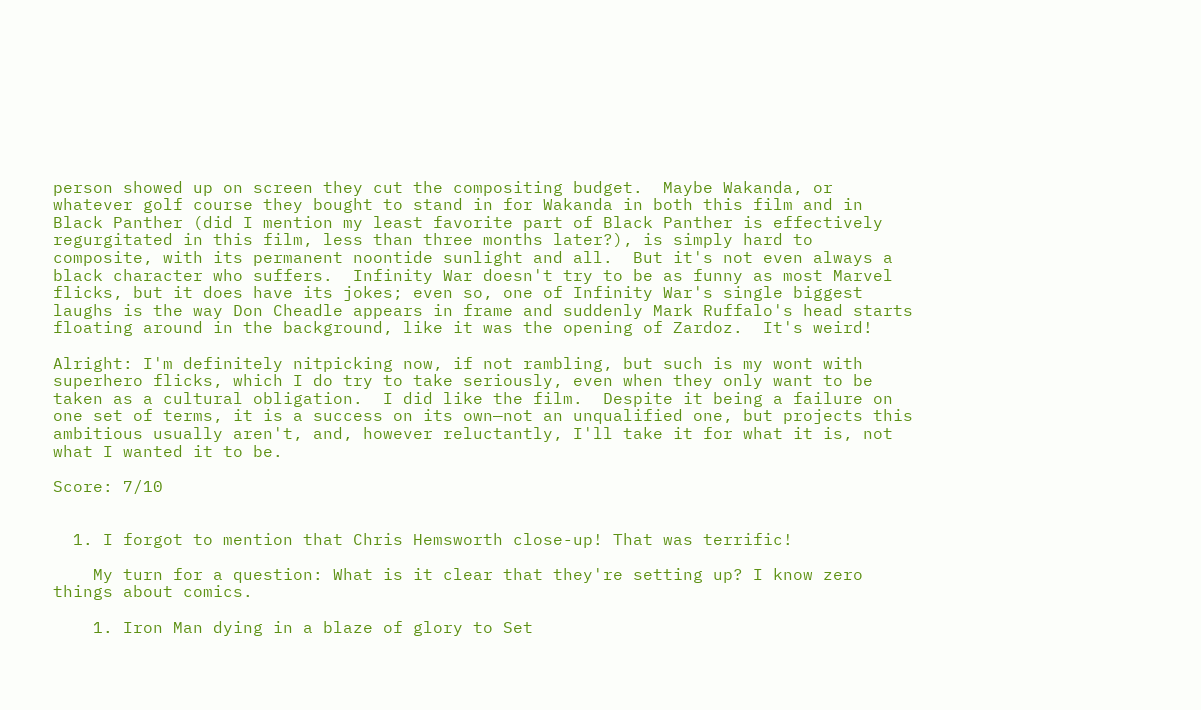person showed up on screen they cut the compositing budget.  Maybe Wakanda, or whatever golf course they bought to stand in for Wakanda in both this film and in Black Panther (did I mention my least favorite part of Black Panther is effectively regurgitated in this film, less than three months later?), is simply hard to composite, with its permanent noontide sunlight and all.  But it's not even always a black character who suffers.  Infinity War doesn't try to be as funny as most Marvel flicks, but it does have its jokes; even so, one of Infinity War's single biggest laughs is the way Don Cheadle appears in frame and suddenly Mark Ruffalo's head starts floating around in the background, like it was the opening of Zardoz.  It's weird!

Alright: I'm definitely nitpicking now, if not rambling, but such is my wont with superhero flicks, which I do try to take seriously, even when they only want to be taken as a cultural obligation.  I did like the film.  Despite it being a failure on one set of terms, it is a success on its own—not an unqualified one, but projects this ambitious usually aren't, and, however reluctantly, I'll take it for what it is, not what I wanted it to be.

Score: 7/10


  1. I forgot to mention that Chris Hemsworth close-up! That was terrific!

    My turn for a question: What is it clear that they're setting up? I know zero things about comics.

    1. Iron Man dying in a blaze of glory to Set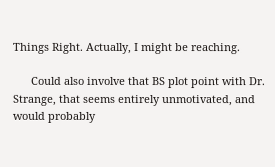Things Right. Actually, I might be reaching.

      Could also involve that BS plot point with Dr. Strange, that seems entirely unmotivated, and would probably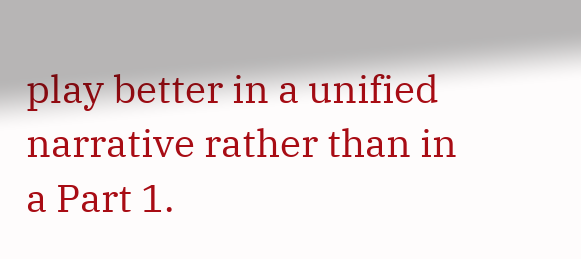play better in a unified narrative rather than in a Part 1.